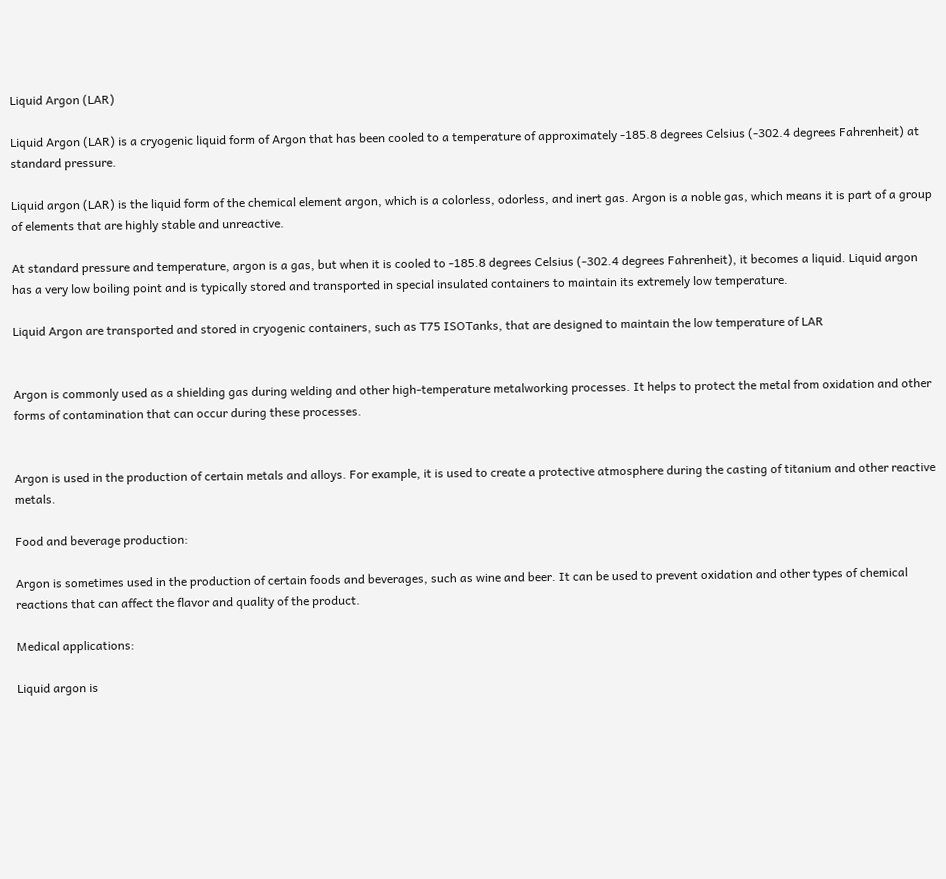Liquid Argon (LAR)

Liquid Argon (LAR) is a cryogenic liquid form of Argon that has been cooled to a temperature of approximately -185.8 degrees Celsius (-302.4 degrees Fahrenheit) at standard pressure.

Liquid argon (LAR) is the liquid form of the chemical element argon, which is a colorless, odorless, and inert gas. Argon is a noble gas, which means it is part of a group of elements that are highly stable and unreactive.

At standard pressure and temperature, argon is a gas, but when it is cooled to -185.8 degrees Celsius (-302.4 degrees Fahrenheit), it becomes a liquid. Liquid argon has a very low boiling point and is typically stored and transported in special insulated containers to maintain its extremely low temperature.

Liquid Argon are transported and stored in cryogenic containers, such as T75 ISOTanks, that are designed to maintain the low temperature of LAR


Argon is commonly used as a shielding gas during welding and other high-temperature metalworking processes. It helps to protect the metal from oxidation and other forms of contamination that can occur during these processes.


Argon is used in the production of certain metals and alloys. For example, it is used to create a protective atmosphere during the casting of titanium and other reactive metals.

Food and beverage production:

Argon is sometimes used in the production of certain foods and beverages, such as wine and beer. It can be used to prevent oxidation and other types of chemical reactions that can affect the flavor and quality of the product.

Medical applications:

Liquid argon is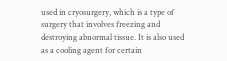used in cryosurgery, which is a type of surgery that involves freezing and destroying abnormal tissue. It is also used as a cooling agent for certain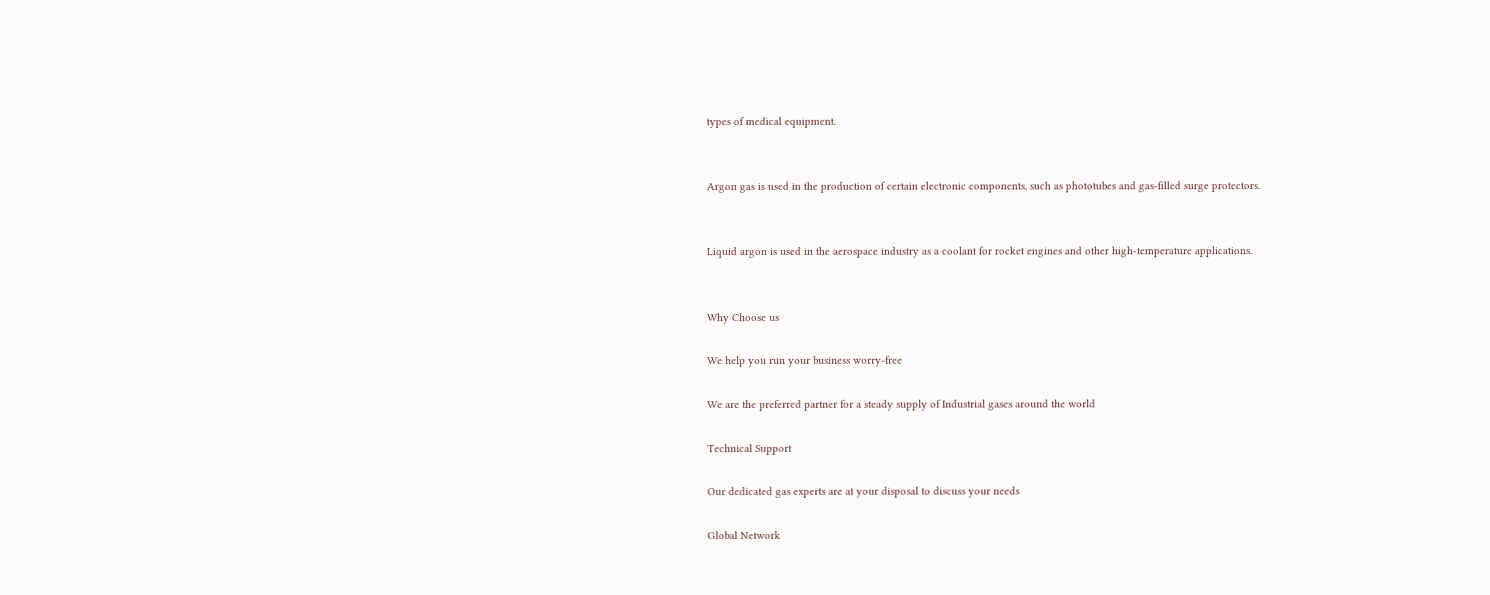types of medical equipment.


Argon gas is used in the production of certain electronic components, such as phototubes and gas-filled surge protectors.


Liquid argon is used in the aerospace industry as a coolant for rocket engines and other high-temperature applications.


Why Choose us

We help you run your business worry-free

We are the preferred partner for a steady supply of Industrial gases around the world

Technical Support

Our dedicated gas experts are at your disposal to discuss your needs

Global Network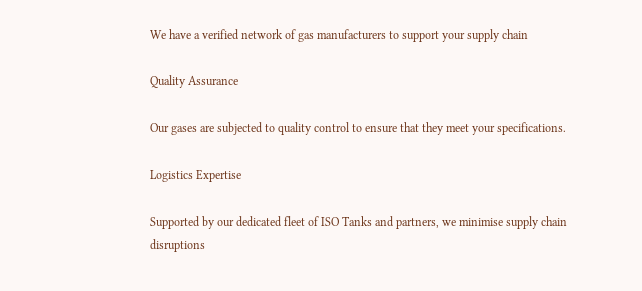We have a verified network of gas manufacturers to support your supply chain

Quality Assurance

Our gases are subjected to quality control to ensure that they meet your specifications.

Logistics Expertise

Supported by our dedicated fleet of ISO Tanks and partners, we minimise supply chain disruptions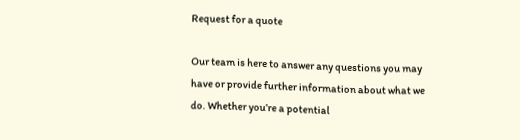Request for a quote

Our team is here to answer any questions you may have or provide further information about what we do. Whether you’re a potential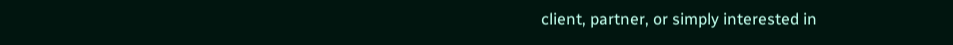client, partner, or simply interested in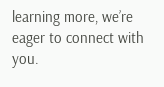learning more, we’re eager to connect with you.